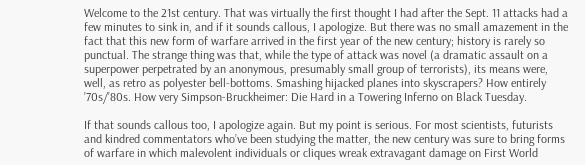Welcome to the 21st century. That was virtually the first thought I had after the Sept. 11 attacks had a few minutes to sink in, and if it sounds callous, I apologize. But there was no small amazement in the fact that this new form of warfare arrived in the first year of the new century; history is rarely so punctual. The strange thing was that, while the type of attack was novel (a dramatic assault on a superpower perpetrated by an anonymous, presumably small group of terrorists), its means were, well, as retro as polyester bell-bottoms. Smashing hijacked planes into skyscrapers? How entirely ’70s/’80s. How very Simpson-Bruckheimer: Die Hard in a Towering Inferno on Black Tuesday.

If that sounds callous too, I apologize again. But my point is serious. For most scientists, futurists and kindred commentators who’ve been studying the matter, the new century was sure to bring forms of warfare in which malevolent individuals or cliques wreak extravagant damage on First World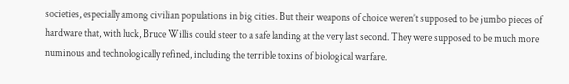societies, especially among civilian populations in big cities. But their weapons of choice weren’t supposed to be jumbo pieces of hardware that, with luck, Bruce Willis could steer to a safe landing at the very last second. They were supposed to be much more numinous and technologically refined, including the terrible toxins of biological warfare.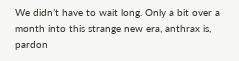We didn’t have to wait long. Only a bit over a month into this strange new era, anthrax is, pardon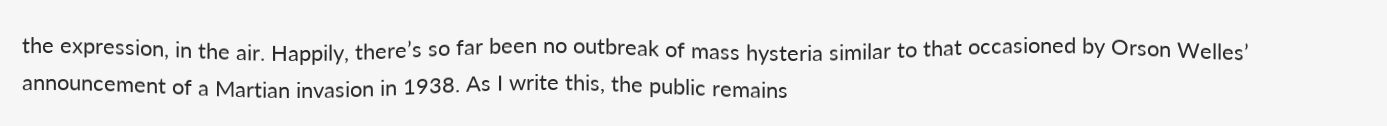the expression, in the air. Happily, there’s so far been no outbreak of mass hysteria similar to that occasioned by Orson Welles’ announcement of a Martian invasion in 1938. As I write this, the public remains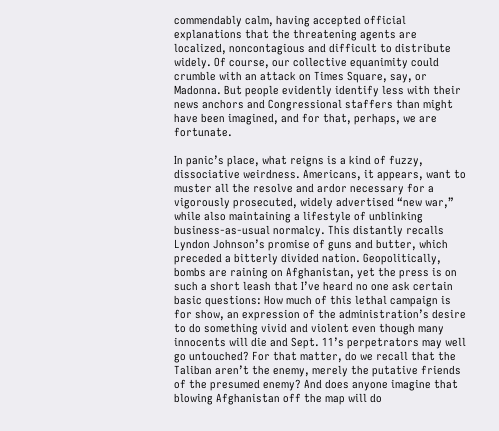commendably calm, having accepted official explanations that the threatening agents are localized, noncontagious and difficult to distribute widely. Of course, our collective equanimity could crumble with an attack on Times Square, say, or Madonna. But people evidently identify less with their news anchors and Congressional staffers than might have been imagined, and for that, perhaps, we are fortunate.

In panic’s place, what reigns is a kind of fuzzy, dissociative weirdness. Americans, it appears, want to muster all the resolve and ardor necessary for a vigorously prosecuted, widely advertised “new war,” while also maintaining a lifestyle of unblinking business-as-usual normalcy. This distantly recalls Lyndon Johnson’s promise of guns and butter, which preceded a bitterly divided nation. Geopolitically, bombs are raining on Afghanistan, yet the press is on such a short leash that I’ve heard no one ask certain basic questions: How much of this lethal campaign is for show, an expression of the administration’s desire to do something vivid and violent even though many innocents will die and Sept. 11’s perpetrators may well go untouched? For that matter, do we recall that the Taliban aren’t the enemy, merely the putative friends of the presumed enemy? And does anyone imagine that blowing Afghanistan off the map will do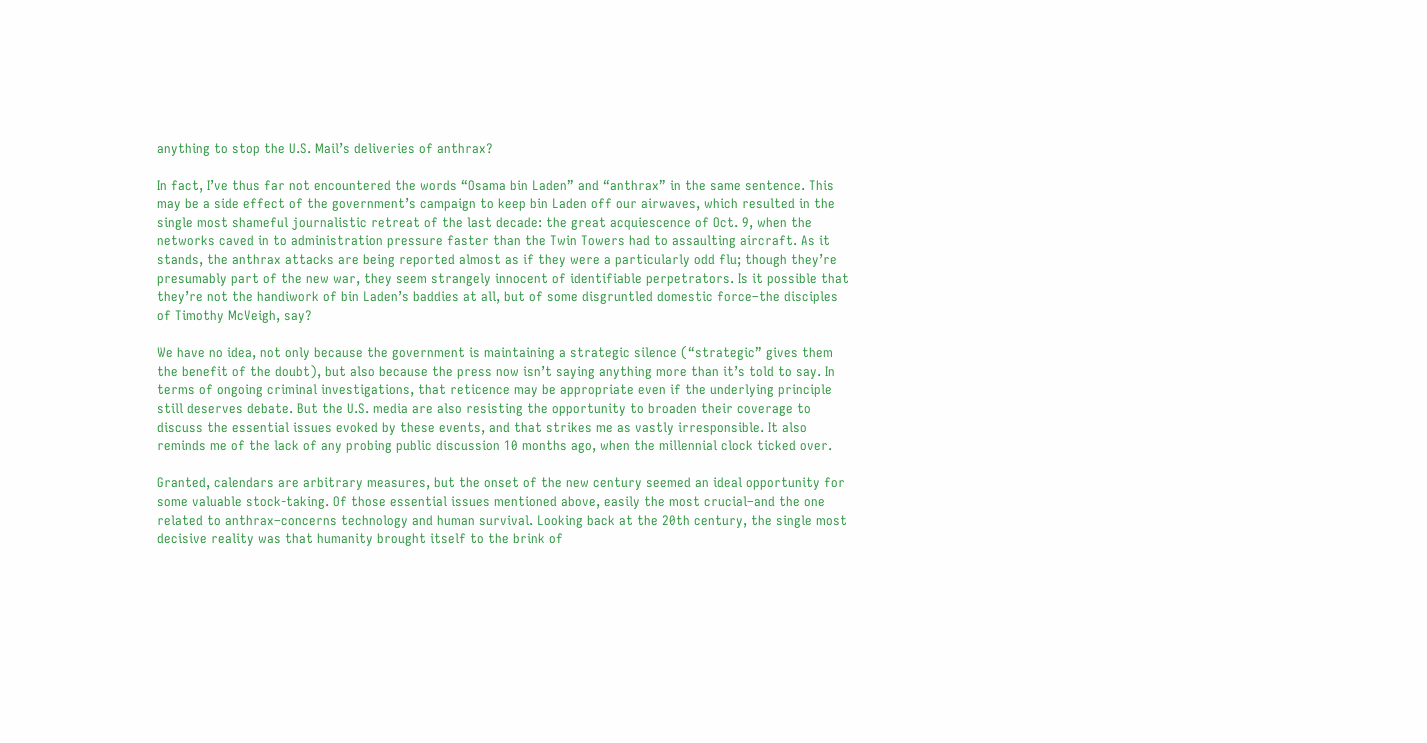anything to stop the U.S. Mail’s deliveries of anthrax?

In fact, I’ve thus far not encountered the words “Osama bin Laden” and “anthrax” in the same sentence. This may be a side effect of the government’s campaign to keep bin Laden off our airwaves, which resulted in the single most shameful journalistic retreat of the last decade: the great acquiescence of Oct. 9, when the networks caved in to administration pressure faster than the Twin Towers had to assaulting aircraft. As it stands, the anthrax attacks are being reported almost as if they were a particularly odd flu; though they’re presumably part of the new war, they seem strangely innocent of identifiable perpetrators. Is it possible that they’re not the handiwork of bin Laden’s baddies at all, but of some disgruntled domestic force–the disciples of Timothy McVeigh, say?

We have no idea, not only because the government is maintaining a strategic silence (“strategic” gives them the benefit of the doubt), but also because the press now isn’t saying anything more than it’s told to say. In terms of ongoing criminal investigations, that reticence may be appropriate even if the underlying principle still deserves debate. But the U.S. media are also resisting the opportunity to broaden their coverage to discuss the essential issues evoked by these events, and that strikes me as vastly irresponsible. It also reminds me of the lack of any probing public discussion 10 months ago, when the millennial clock ticked over.

Granted, calendars are arbitrary measures, but the onset of the new century seemed an ideal opportunity for some valuable stock-taking. Of those essential issues mentioned above, easily the most crucial–and the one related to anthrax–concerns technology and human survival. Looking back at the 20th century, the single most decisive reality was that humanity brought itself to the brink of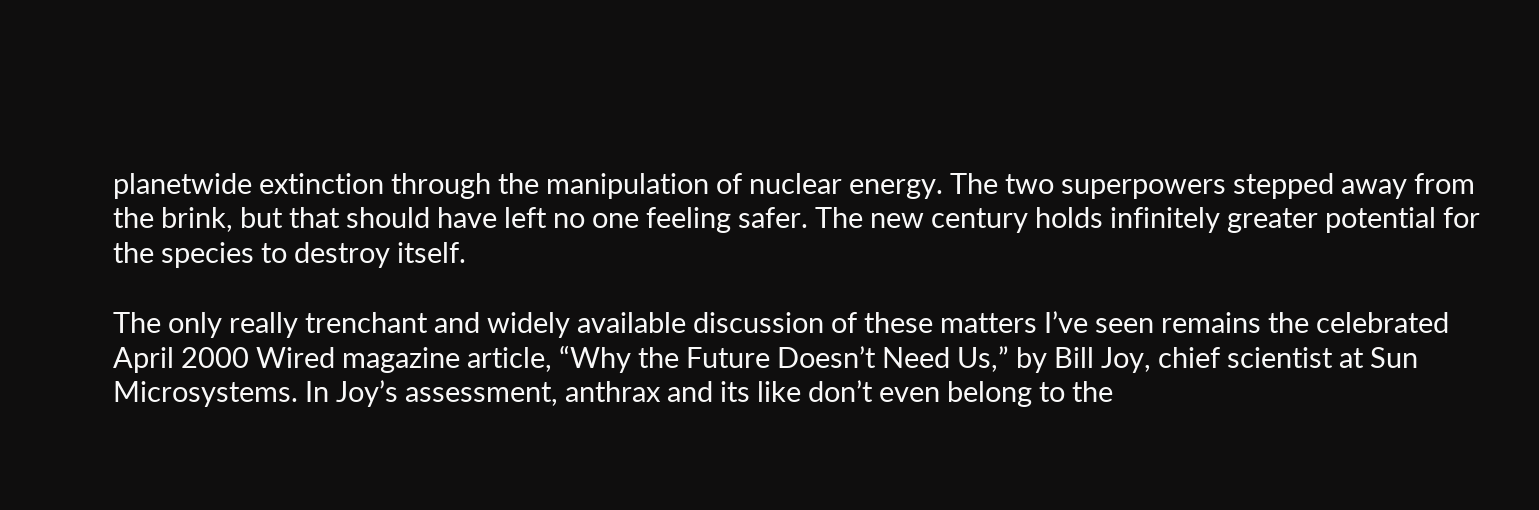planetwide extinction through the manipulation of nuclear energy. The two superpowers stepped away from the brink, but that should have left no one feeling safer. The new century holds infinitely greater potential for the species to destroy itself.

The only really trenchant and widely available discussion of these matters I’ve seen remains the celebrated April 2000 Wired magazine article, “Why the Future Doesn’t Need Us,” by Bill Joy, chief scientist at Sun Microsystems. In Joy’s assessment, anthrax and its like don’t even belong to the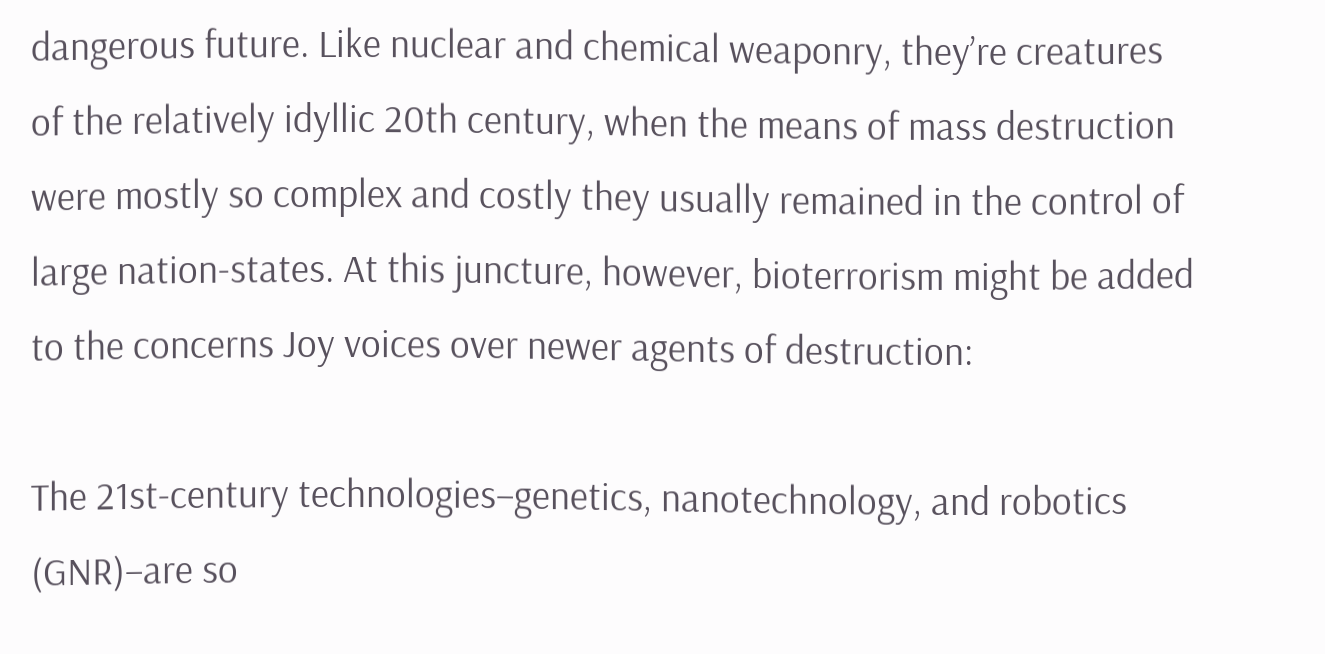dangerous future. Like nuclear and chemical weaponry, they’re creatures of the relatively idyllic 20th century, when the means of mass destruction were mostly so complex and costly they usually remained in the control of large nation-states. At this juncture, however, bioterrorism might be added to the concerns Joy voices over newer agents of destruction:

The 21st-century technologies–genetics, nanotechnology, and robotics (GNR)–are so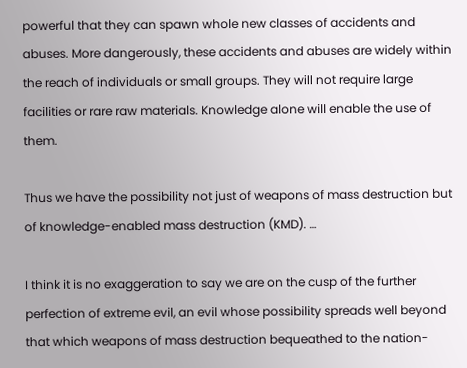powerful that they can spawn whole new classes of accidents and abuses. More dangerously, these accidents and abuses are widely within the reach of individuals or small groups. They will not require large facilities or rare raw materials. Knowledge alone will enable the use of them.

Thus we have the possibility not just of weapons of mass destruction but of knowledge-enabled mass destruction (KMD). …

I think it is no exaggeration to say we are on the cusp of the further perfection of extreme evil, an evil whose possibility spreads well beyond that which weapons of mass destruction bequeathed to the nation-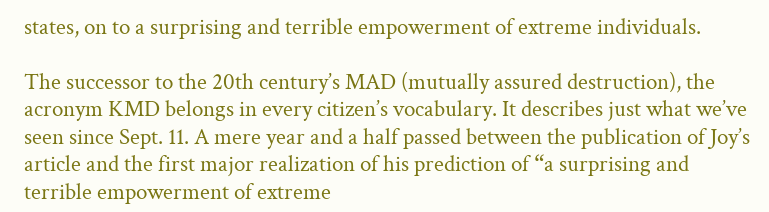states, on to a surprising and terrible empowerment of extreme individuals.

The successor to the 20th century’s MAD (mutually assured destruction), the acronym KMD belongs in every citizen’s vocabulary. It describes just what we’ve seen since Sept. 11. A mere year and a half passed between the publication of Joy’s article and the first major realization of his prediction of “a surprising and terrible empowerment of extreme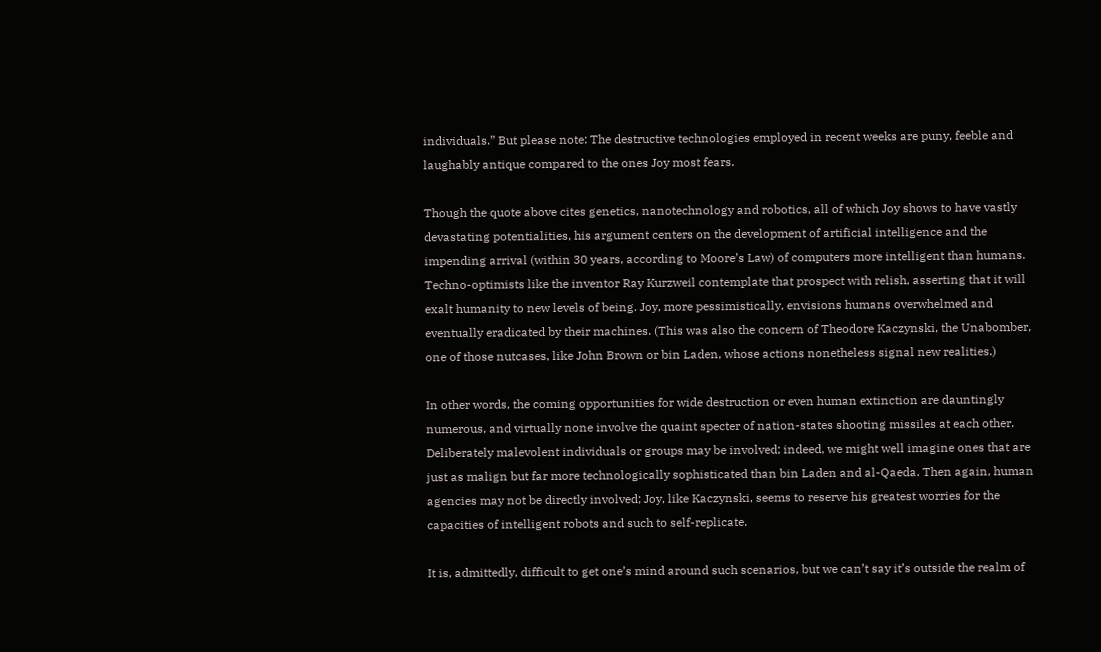individuals.” But please note: The destructive technologies employed in recent weeks are puny, feeble and laughably antique compared to the ones Joy most fears.

Though the quote above cites genetics, nanotechnology and robotics, all of which Joy shows to have vastly devastating potentialities, his argument centers on the development of artificial intelligence and the impending arrival (within 30 years, according to Moore’s Law) of computers more intelligent than humans. Techno-optimists like the inventor Ray Kurzweil contemplate that prospect with relish, asserting that it will exalt humanity to new levels of being. Joy, more pessimistically, envisions humans overwhelmed and eventually eradicated by their machines. (This was also the concern of Theodore Kaczynski, the Unabomber, one of those nutcases, like John Brown or bin Laden, whose actions nonetheless signal new realities.)

In other words, the coming opportunities for wide destruction or even human extinction are dauntingly numerous, and virtually none involve the quaint specter of nation-states shooting missiles at each other. Deliberately malevolent individuals or groups may be involved; indeed, we might well imagine ones that are just as malign but far more technologically sophisticated than bin Laden and al-Qaeda. Then again, human agencies may not be directly involved; Joy, like Kaczynski, seems to reserve his greatest worries for the capacities of intelligent robots and such to self-replicate.

It is, admittedly, difficult to get one’s mind around such scenarios, but we can’t say it’s outside the realm of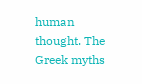human thought. The Greek myths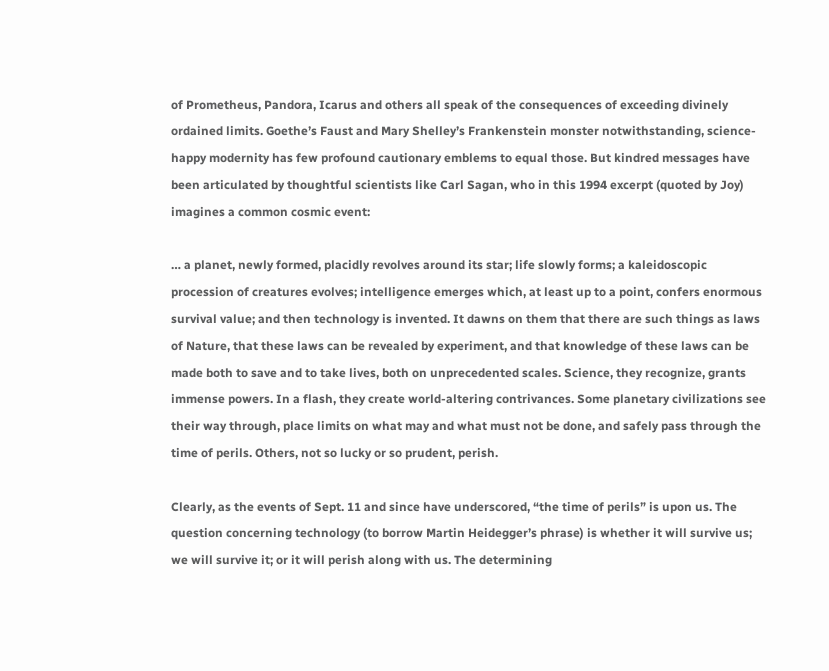of Prometheus, Pandora, Icarus and others all speak of the consequences of exceeding divinely ordained limits. Goethe’s Faust and Mary Shelley’s Frankenstein monster notwithstanding, science-happy modernity has few profound cautionary emblems to equal those. But kindred messages have been articulated by thoughtful scientists like Carl Sagan, who in this 1994 excerpt (quoted by Joy) imagines a common cosmic event:

… a planet, newly formed, placidly revolves around its star; life slowly forms; a kaleidoscopic procession of creatures evolves; intelligence emerges which, at least up to a point, confers enormous survival value; and then technology is invented. It dawns on them that there are such things as laws of Nature, that these laws can be revealed by experiment, and that knowledge of these laws can be made both to save and to take lives, both on unprecedented scales. Science, they recognize, grants immense powers. In a flash, they create world-altering contrivances. Some planetary civilizations see their way through, place limits on what may and what must not be done, and safely pass through the time of perils. Others, not so lucky or so prudent, perish.

Clearly, as the events of Sept. 11 and since have underscored, “the time of perils” is upon us. The question concerning technology (to borrow Martin Heidegger’s phrase) is whether it will survive us; we will survive it; or it will perish along with us. The determining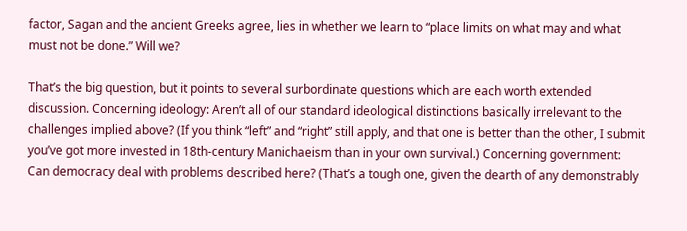factor, Sagan and the ancient Greeks agree, lies in whether we learn to “place limits on what may and what must not be done.” Will we?

That’s the big question, but it points to several surbordinate questions which are each worth extended discussion. Concerning ideology: Aren’t all of our standard ideological distinctions basically irrelevant to the challenges implied above? (If you think “left” and “right” still apply, and that one is better than the other, I submit you’ve got more invested in 18th-century Manichaeism than in your own survival.) Concerning government: Can democracy deal with problems described here? (That’s a tough one, given the dearth of any demonstrably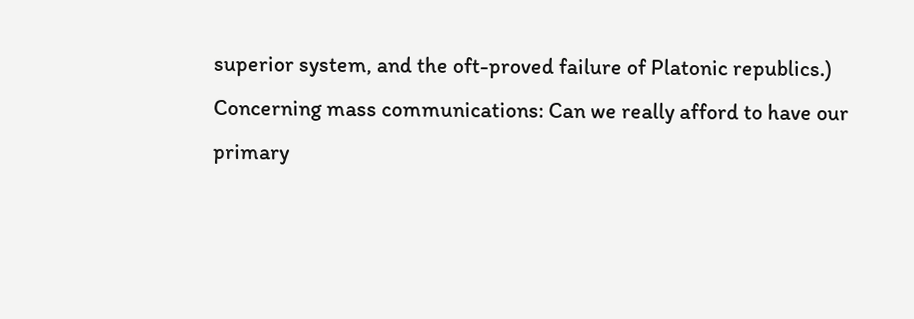superior system, and the oft-proved failure of Platonic republics.) Concerning mass communications: Can we really afford to have our primary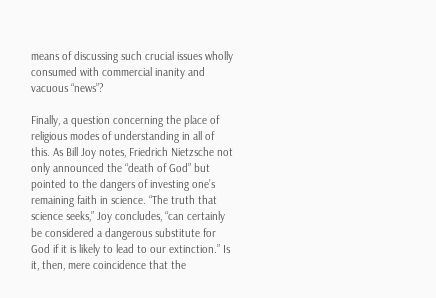means of discussing such crucial issues wholly consumed with commercial inanity and vacuous “news”?

Finally, a question concerning the place of religious modes of understanding in all of this. As Bill Joy notes, Friedrich Nietzsche not only announced the “death of God” but pointed to the dangers of investing one’s remaining faith in science. “The truth that science seeks,” Joy concludes, “can certainly be considered a dangerous substitute for God if it is likely to lead to our extinction.” Is it, then, mere coincidence that the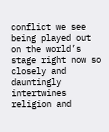conflict we see being played out on the world’s stage right now so closely and dauntingly intertwines religion and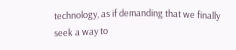technology, as if demanding that we finally seek a way to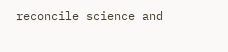reconcile science and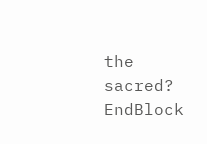the sacred? EndBlock